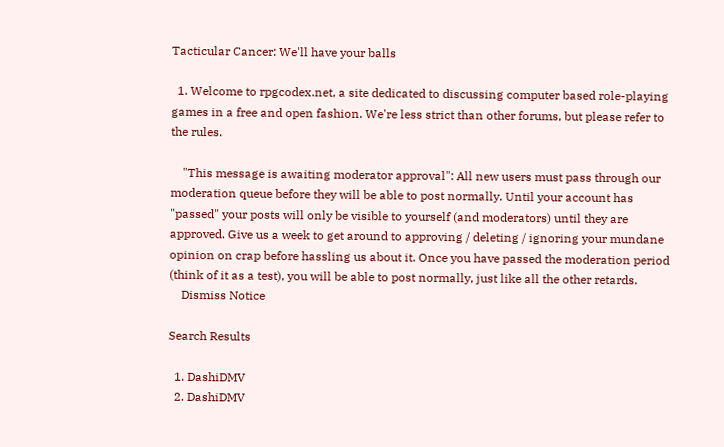Tacticular Cancer: We'll have your balls

  1. Welcome to rpgcodex.net, a site dedicated to discussing computer based role-playing games in a free and open fashion. We're less strict than other forums, but please refer to the rules.

    "This message is awaiting moderator approval": All new users must pass through our moderation queue before they will be able to post normally. Until your account has "passed" your posts will only be visible to yourself (and moderators) until they are approved. Give us a week to get around to approving / deleting / ignoring your mundane opinion on crap before hassling us about it. Once you have passed the moderation period (think of it as a test), you will be able to post normally, just like all the other retards.
    Dismiss Notice

Search Results

  1. DashiDMV
  2. DashiDMV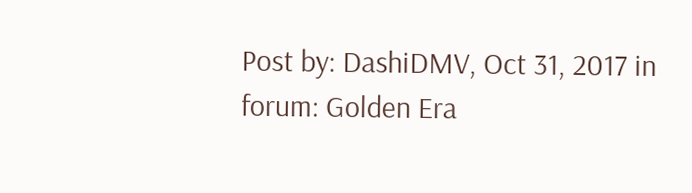Post by: DashiDMV, Oct 31, 2017 in forum: Golden Era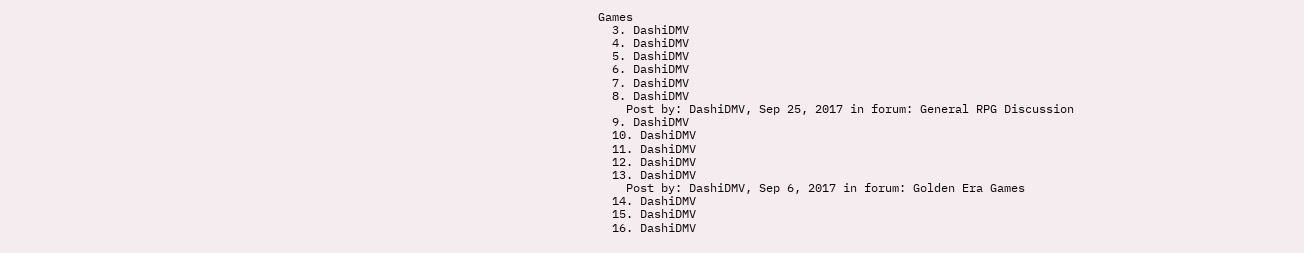Games
  3. DashiDMV
  4. DashiDMV
  5. DashiDMV
  6. DashiDMV
  7. DashiDMV
  8. DashiDMV
    Post by: DashiDMV, Sep 25, 2017 in forum: General RPG Discussion
  9. DashiDMV
  10. DashiDMV
  11. DashiDMV
  12. DashiDMV
  13. DashiDMV
    Post by: DashiDMV, Sep 6, 2017 in forum: Golden Era Games
  14. DashiDMV
  15. DashiDMV
  16. DashiDMV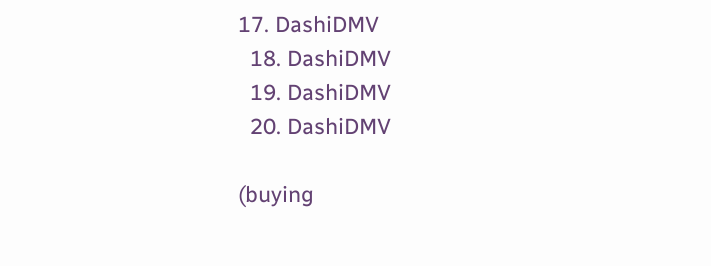17. DashiDMV
  18. DashiDMV
  19. DashiDMV
  20. DashiDMV

(buying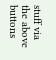stuff via the above buttons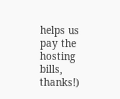helps us pay the hosting bills, thanks!)